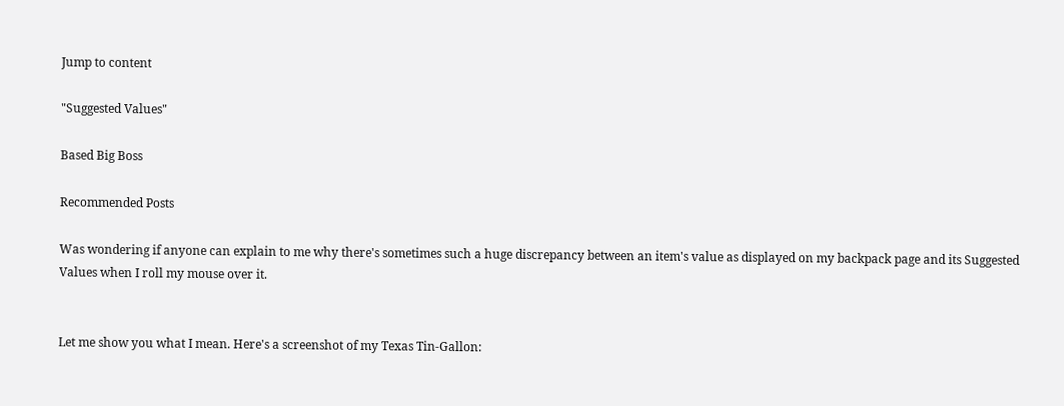Jump to content

"Suggested Values"

Based Big Boss

Recommended Posts

Was wondering if anyone can explain to me why there's sometimes such a huge discrepancy between an item's value as displayed on my backpack page and its Suggested Values when I roll my mouse over it.


Let me show you what I mean. Here's a screenshot of my Texas Tin-Gallon: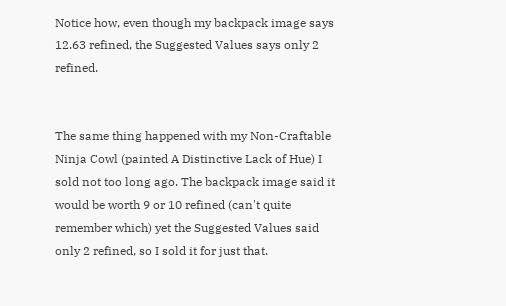Notice how, even though my backpack image says 12.63 refined, the Suggested Values says only 2 refined.


The same thing happened with my Non-Craftable Ninja Cowl (painted A Distinctive Lack of Hue) I sold not too long ago. The backpack image said it would be worth 9 or 10 refined (can't quite remember which) yet the Suggested Values said only 2 refined, so I sold it for just that.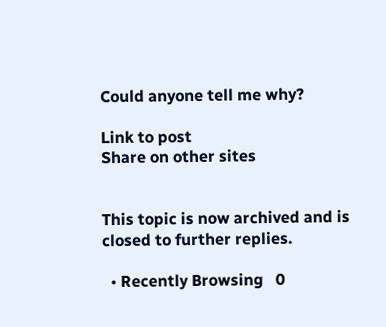Could anyone tell me why?

Link to post
Share on other sites


This topic is now archived and is closed to further replies.

  • Recently Browsing   0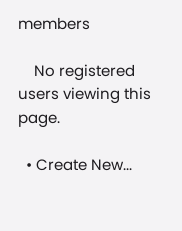members

    No registered users viewing this page.

  • Create New...